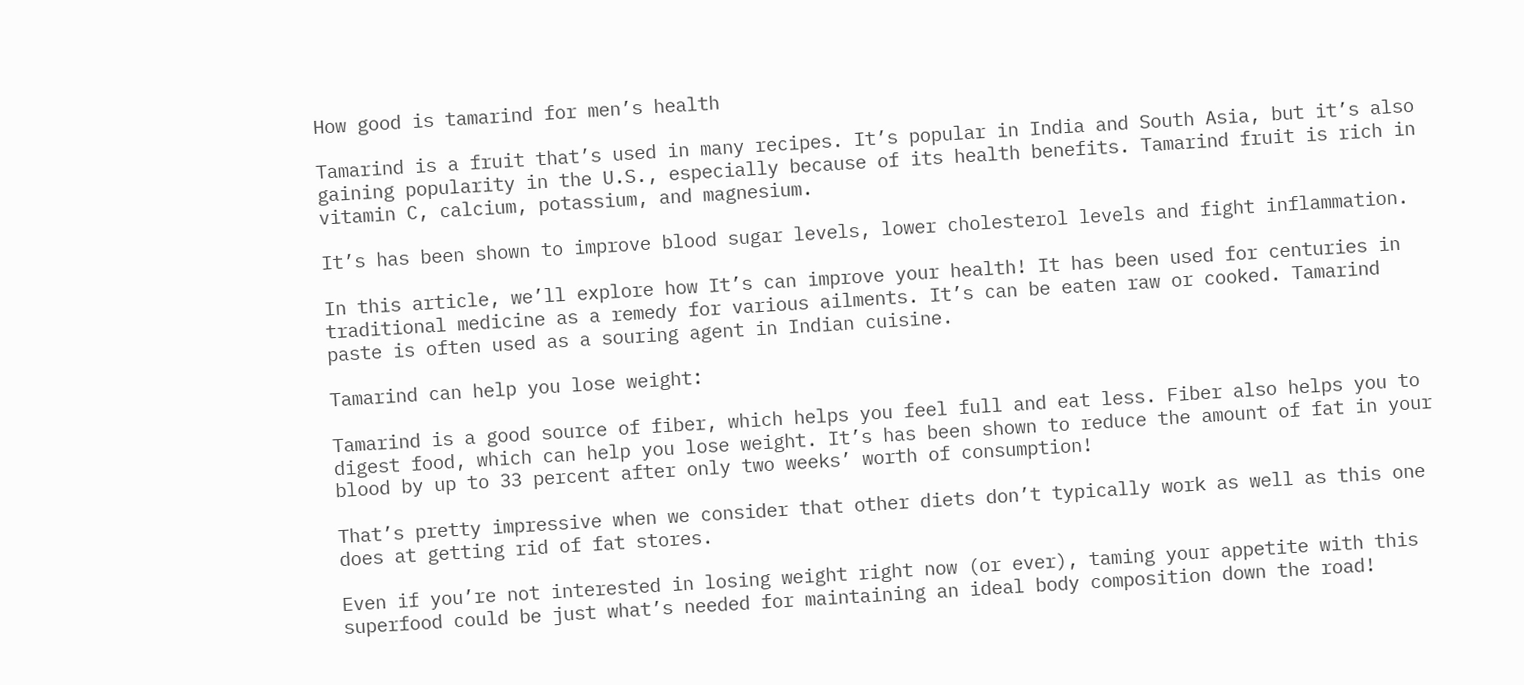How good is tamarind for men’s health

Tamarind is a fruit that’s used in many recipes. It’s popular in India and South Asia, but it’s also gaining popularity in the U.S., especially because of its health benefits. Tamarind fruit is rich in vitamin C, calcium, potassium, and magnesium.

It’s has been shown to improve blood sugar levels, lower cholesterol levels and fight inflammation.

In this article, we’ll explore how It’s can improve your health! It has been used for centuries in traditional medicine as a remedy for various ailments. It’s can be eaten raw or cooked. Tamarind paste is often used as a souring agent in Indian cuisine.

Tamarind can help you lose weight:

Tamarind is a good source of fiber, which helps you feel full and eat less. Fiber also helps you to digest food, which can help you lose weight. It’s has been shown to reduce the amount of fat in your blood by up to 33 percent after only two weeks’ worth of consumption!

That’s pretty impressive when we consider that other diets don’t typically work as well as this one does at getting rid of fat stores.

Even if you’re not interested in losing weight right now (or ever), taming your appetite with this superfood could be just what’s needed for maintaining an ideal body composition down the road!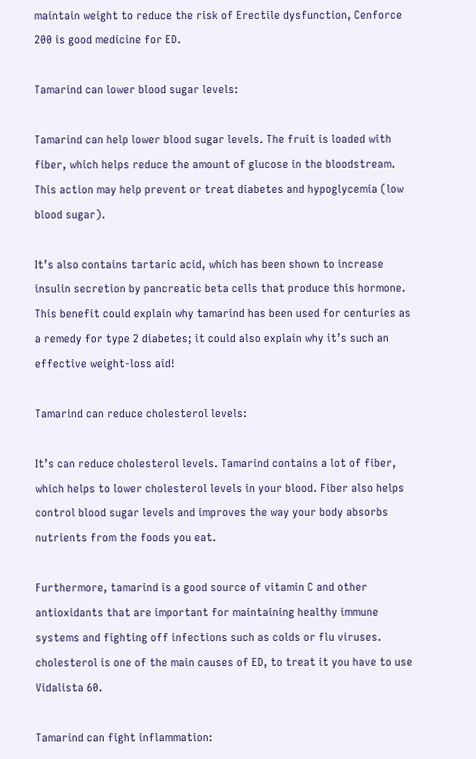maintain weight to reduce the risk of Erectile dysfunction, Cenforce 200 is good medicine for ED.

Tamarind can lower blood sugar levels:

Tamarind can help lower blood sugar levels. The fruit is loaded with fiber, which helps reduce the amount of glucose in the bloodstream. This action may help prevent or treat diabetes and hypoglycemia (low blood sugar).

It’s also contains tartaric acid, which has been shown to increase insulin secretion by pancreatic beta cells that produce this hormone. This benefit could explain why tamarind has been used for centuries as a remedy for type 2 diabetes; it could also explain why it’s such an effective weight-loss aid!

Tamarind can reduce cholesterol levels:

It’s can reduce cholesterol levels. Tamarind contains a lot of fiber, which helps to lower cholesterol levels in your blood. Fiber also helps control blood sugar levels and improves the way your body absorbs nutrients from the foods you eat.

Furthermore, tamarind is a good source of vitamin C and other antioxidants that are important for maintaining healthy immune systems and fighting off infections such as colds or flu viruses. cholesterol is one of the main causes of ED, to treat it you have to use Vidalista 60.

Tamarind can fight inflammation: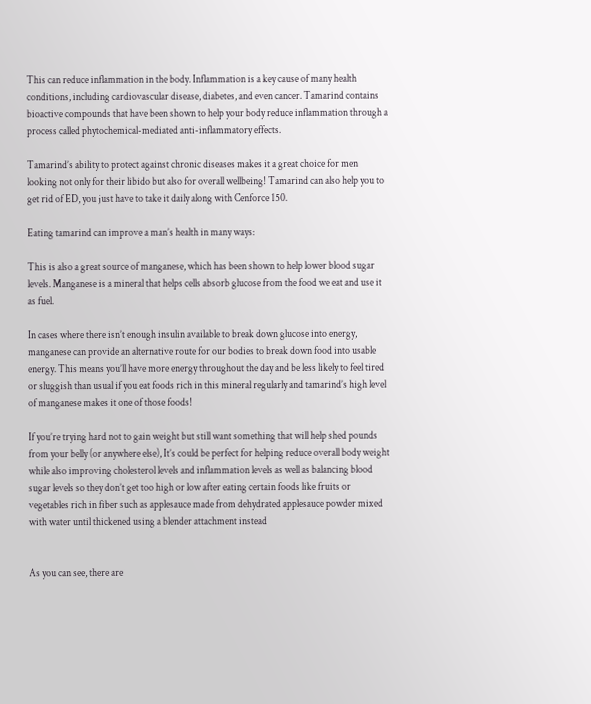This can reduce inflammation in the body. Inflammation is a key cause of many health conditions, including cardiovascular disease, diabetes, and even cancer. Tamarind contains bioactive compounds that have been shown to help your body reduce inflammation through a process called phytochemical-mediated anti-inflammatory effects.

Tamarind’s ability to protect against chronic diseases makes it a great choice for men looking not only for their libido but also for overall wellbeing! Tamarind can also help you to get rid of ED, you just have to take it daily along with Cenforce 150.

Eating tamarind can improve a man’s health in many ways:

This is also a great source of manganese, which has been shown to help lower blood sugar levels. Manganese is a mineral that helps cells absorb glucose from the food we eat and use it as fuel.

In cases where there isn’t enough insulin available to break down glucose into energy, manganese can provide an alternative route for our bodies to break down food into usable energy. This means you’ll have more energy throughout the day and be less likely to feel tired or sluggish than usual if you eat foods rich in this mineral regularly and tamarind’s high level of manganese makes it one of those foods!

If you’re trying hard not to gain weight but still want something that will help shed pounds from your belly (or anywhere else), It’s could be perfect for helping reduce overall body weight while also improving cholesterol levels and inflammation levels as well as balancing blood sugar levels so they don’t get too high or low after eating certain foods like fruits or vegetables rich in fiber such as applesauce made from dehydrated applesauce powder mixed with water until thickened using a blender attachment instead


As you can see, there are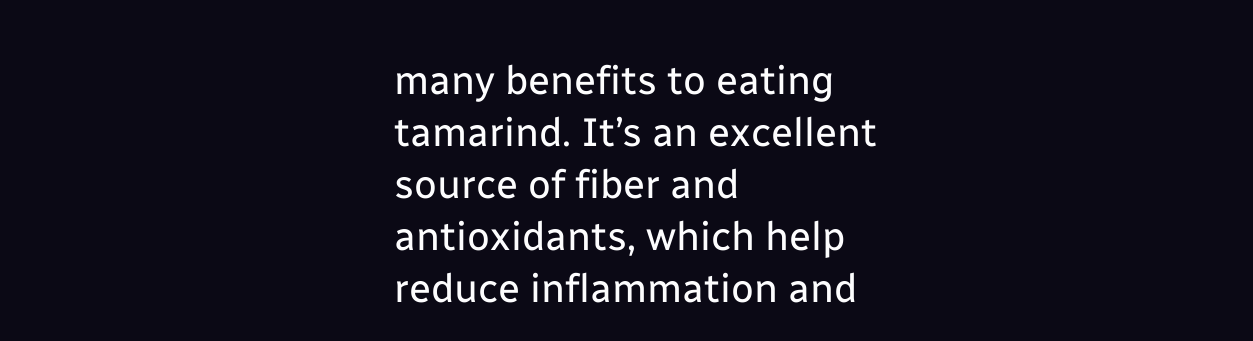many benefits to eating tamarind. It’s an excellent source of fiber and antioxidants, which help reduce inflammation and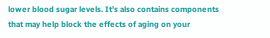lower blood sugar levels. It’s also contains components that may help block the effects of aging on your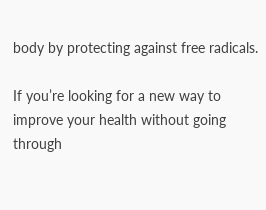body by protecting against free radicals.

If you’re looking for a new way to improve your health without going through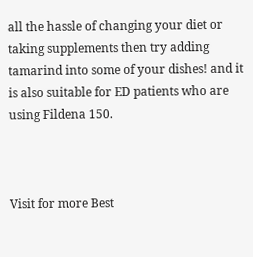all the hassle of changing your diet or taking supplements then try adding tamarind into some of your dishes! and it is also suitable for ED patients who are using Fildena 150.



Visit for more Best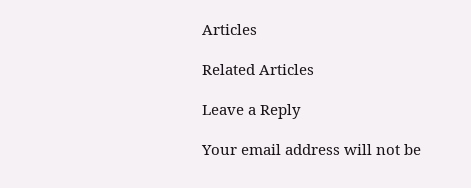Articles

Related Articles

Leave a Reply

Your email address will not be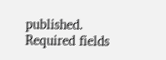published. Required fields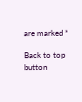are marked *

Back to top button